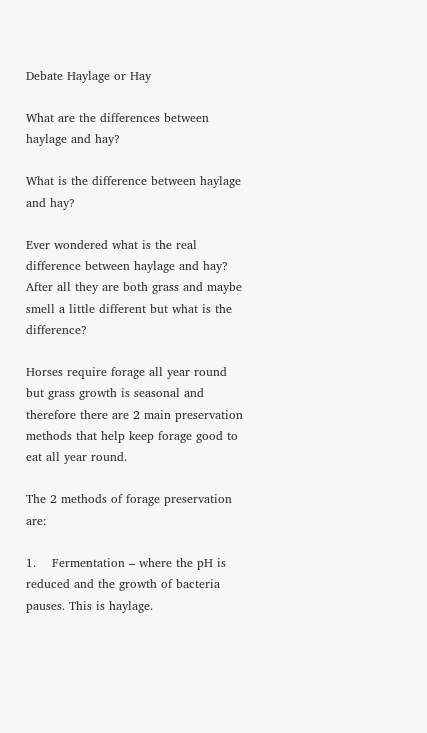Debate Haylage or Hay

What are the differences between haylage and hay?

What is the difference between haylage and hay?

Ever wondered what is the real difference between haylage and hay? After all they are both grass and maybe smell a little different but what is the difference?

Horses require forage all year round but grass growth is seasonal and therefore there are 2 main preservation methods that help keep forage good to eat all year round.

The 2 methods of forage preservation are:

1.    Fermentation – where the pH is reduced and the growth of bacteria pauses. This is haylage.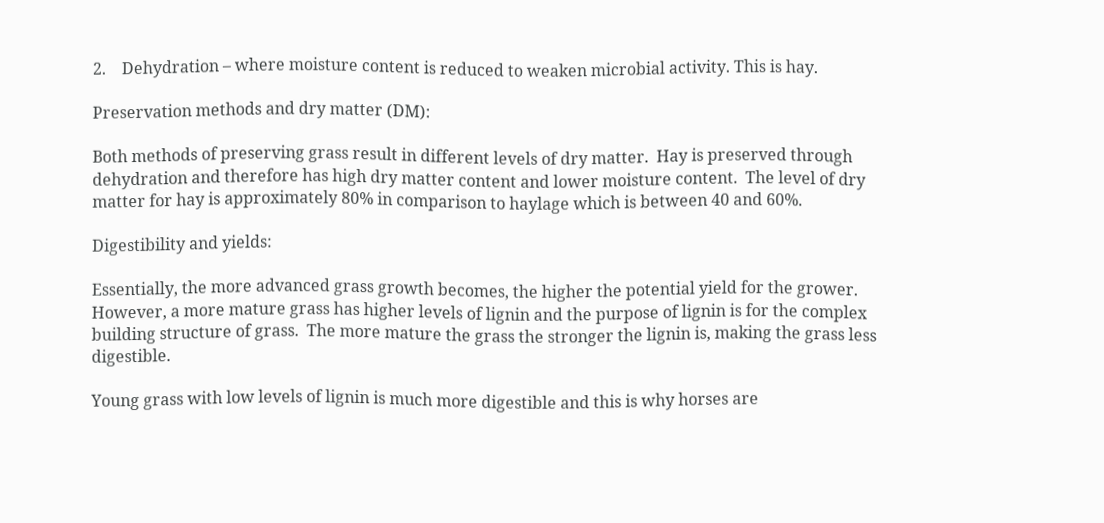2.    Dehydration – where moisture content is reduced to weaken microbial activity. This is hay.

Preservation methods and dry matter (DM):

Both methods of preserving grass result in different levels of dry matter.  Hay is preserved through dehydration and therefore has high dry matter content and lower moisture content.  The level of dry matter for hay is approximately 80% in comparison to haylage which is between 40 and 60%.

Digestibility and yields:

Essentially, the more advanced grass growth becomes, the higher the potential yield for the grower.  However, a more mature grass has higher levels of lignin and the purpose of lignin is for the complex building structure of grass.  The more mature the grass the stronger the lignin is, making the grass less digestible.

Young grass with low levels of lignin is much more digestible and this is why horses are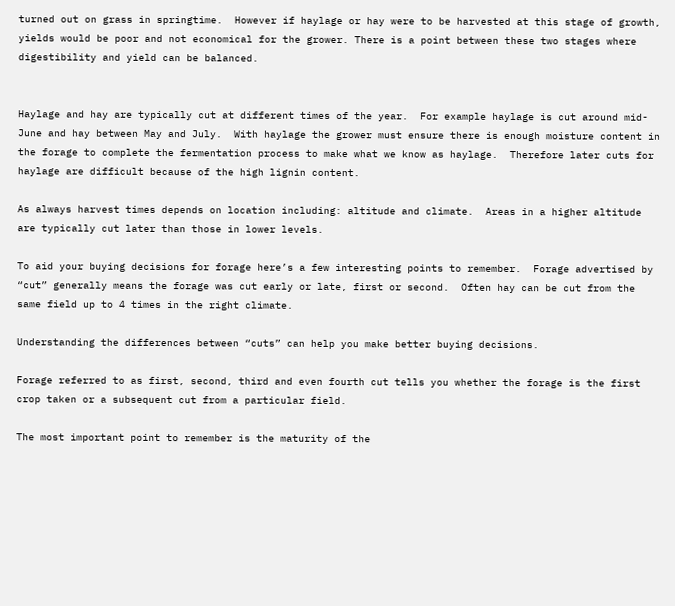turned out on grass in springtime.  However if haylage or hay were to be harvested at this stage of growth, yields would be poor and not economical for the grower. There is a point between these two stages where digestibility and yield can be balanced.


Haylage and hay are typically cut at different times of the year.  For example haylage is cut around mid-June and hay between May and July.  With haylage the grower must ensure there is enough moisture content in the forage to complete the fermentation process to make what we know as haylage.  Therefore later cuts for haylage are difficult because of the high lignin content.

As always harvest times depends on location including: altitude and climate.  Areas in a higher altitude are typically cut later than those in lower levels.

To aid your buying decisions for forage here’s a few interesting points to remember.  Forage advertised by “cut” generally means the forage was cut early or late, first or second.  Often hay can be cut from the same field up to 4 times in the right climate.

Understanding the differences between “cuts” can help you make better buying decisions.

Forage referred to as first, second, third and even fourth cut tells you whether the forage is the first crop taken or a subsequent cut from a particular field.

The most important point to remember is the maturity of the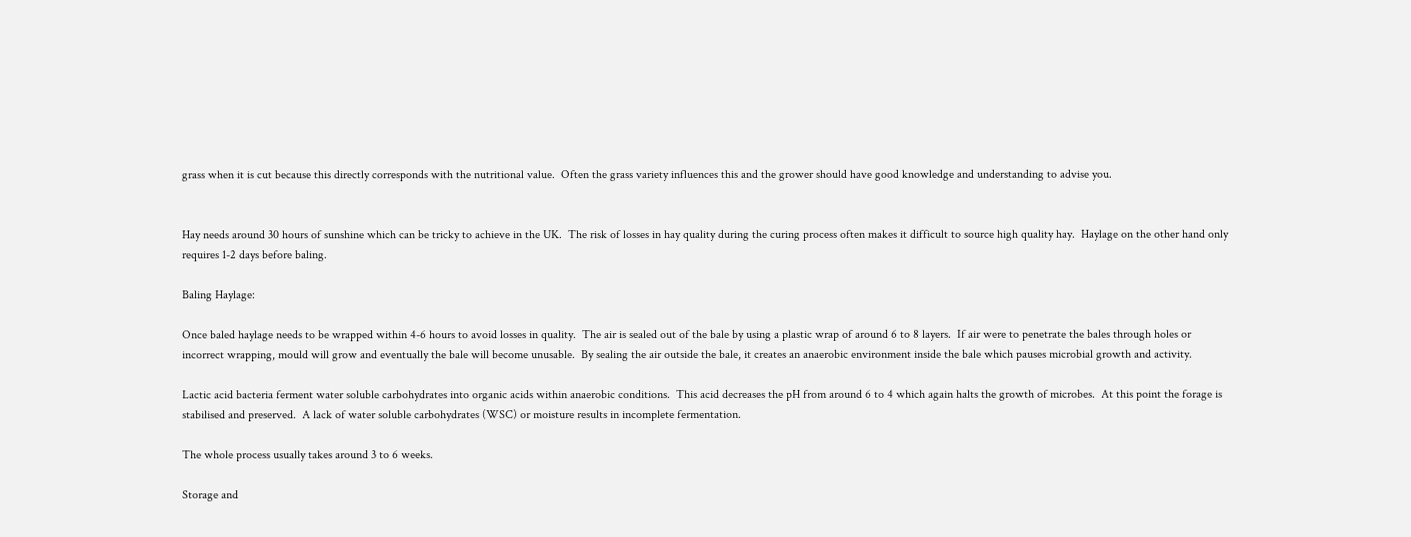grass when it is cut because this directly corresponds with the nutritional value.  Often the grass variety influences this and the grower should have good knowledge and understanding to advise you.


Hay needs around 30 hours of sunshine which can be tricky to achieve in the UK.  The risk of losses in hay quality during the curing process often makes it difficult to source high quality hay.  Haylage on the other hand only requires 1-2 days before baling.

Baling Haylage:

Once baled haylage needs to be wrapped within 4-6 hours to avoid losses in quality.  The air is sealed out of the bale by using a plastic wrap of around 6 to 8 layers.  If air were to penetrate the bales through holes or incorrect wrapping, mould will grow and eventually the bale will become unusable.  By sealing the air outside the bale, it creates an anaerobic environment inside the bale which pauses microbial growth and activity.

Lactic acid bacteria ferment water soluble carbohydrates into organic acids within anaerobic conditions.  This acid decreases the pH from around 6 to 4 which again halts the growth of microbes.  At this point the forage is stabilised and preserved.  A lack of water soluble carbohydrates (WSC) or moisture results in incomplete fermentation.

The whole process usually takes around 3 to 6 weeks.

Storage and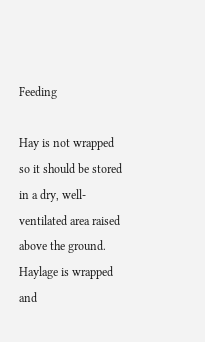Feeding

Hay is not wrapped so it should be stored in a dry, well-ventilated area raised above the ground. Haylage is wrapped and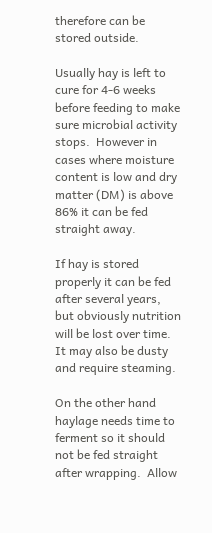therefore can be stored outside.

Usually hay is left to cure for 4-6 weeks before feeding to make sure microbial activity stops.  However in cases where moisture content is low and dry matter (DM) is above 86% it can be fed straight away.

If hay is stored properly it can be fed after several years, but obviously nutrition will be lost over time.  It may also be dusty and require steaming.

On the other hand haylage needs time to ferment so it should not be fed straight after wrapping.  Allow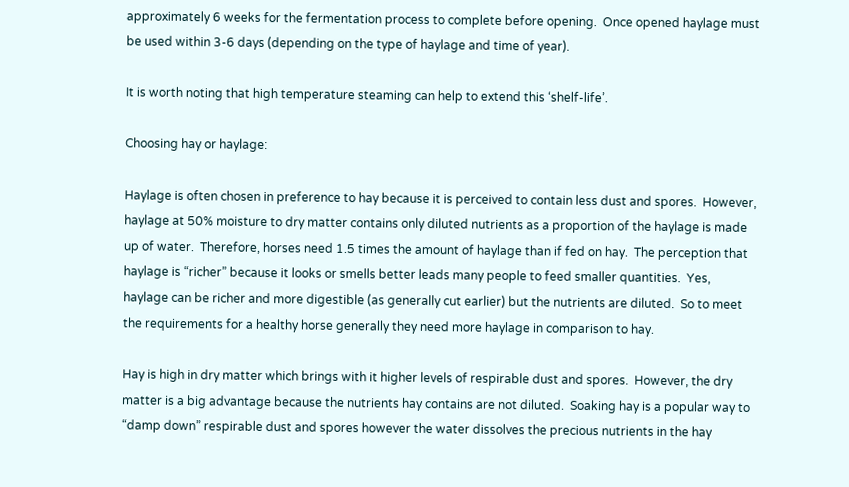approximately 6 weeks for the fermentation process to complete before opening.  Once opened haylage must be used within 3-6 days (depending on the type of haylage and time of year).

It is worth noting that high temperature steaming can help to extend this ‘shelf-life’.

Choosing hay or haylage:

Haylage is often chosen in preference to hay because it is perceived to contain less dust and spores.  However, haylage at 50% moisture to dry matter contains only diluted nutrients as a proportion of the haylage is made up of water.  Therefore, horses need 1.5 times the amount of haylage than if fed on hay.  The perception that haylage is “richer” because it looks or smells better leads many people to feed smaller quantities.  Yes, haylage can be richer and more digestible (as generally cut earlier) but the nutrients are diluted.  So to meet the requirements for a healthy horse generally they need more haylage in comparison to hay.

Hay is high in dry matter which brings with it higher levels of respirable dust and spores.  However, the dry matter is a big advantage because the nutrients hay contains are not diluted.  Soaking hay is a popular way to “damp down” respirable dust and spores however the water dissolves the precious nutrients in the hay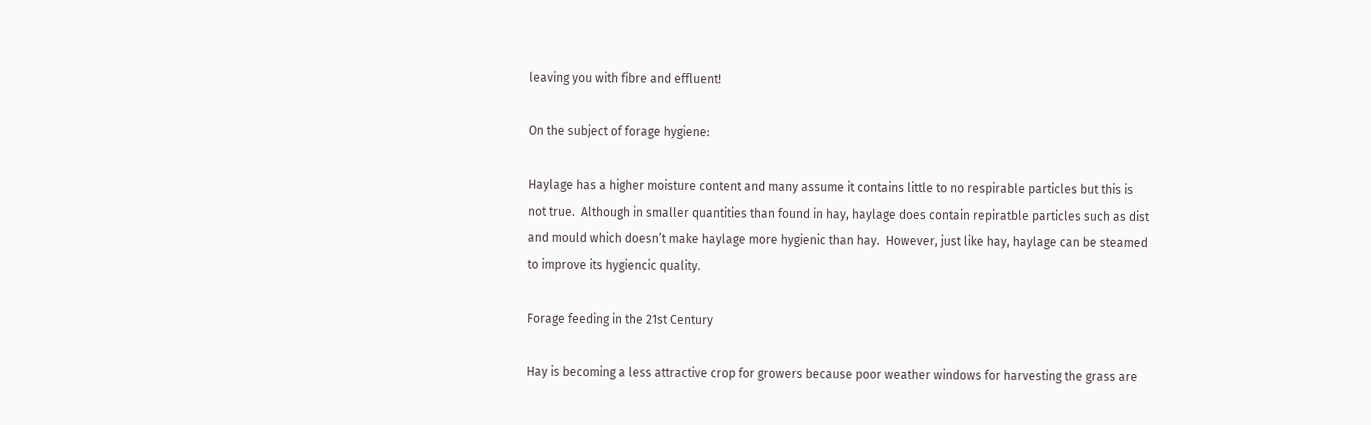leaving you with fibre and effluent!

On the subject of forage hygiene:

Haylage has a higher moisture content and many assume it contains little to no respirable particles but this is not true.  Although in smaller quantities than found in hay, haylage does contain repiratble particles such as dist and mould which doesn’t make haylage more hygienic than hay.  However, just like hay, haylage can be steamed to improve its hygiencic quality.

Forage feeding in the 21st Century

Hay is becoming a less attractive crop for growers because poor weather windows for harvesting the grass are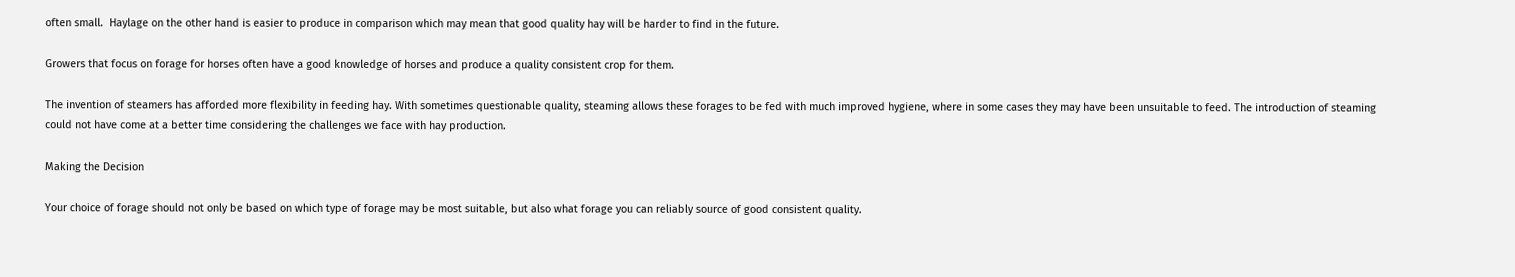often small.  Haylage on the other hand is easier to produce in comparison which may mean that good quality hay will be harder to find in the future.

Growers that focus on forage for horses often have a good knowledge of horses and produce a quality consistent crop for them.

The invention of steamers has afforded more flexibility in feeding hay. With sometimes questionable quality, steaming allows these forages to be fed with much improved hygiene, where in some cases they may have been unsuitable to feed. The introduction of steaming could not have come at a better time considering the challenges we face with hay production.

Making the Decision

Your choice of forage should not only be based on which type of forage may be most suitable, but also what forage you can reliably source of good consistent quality.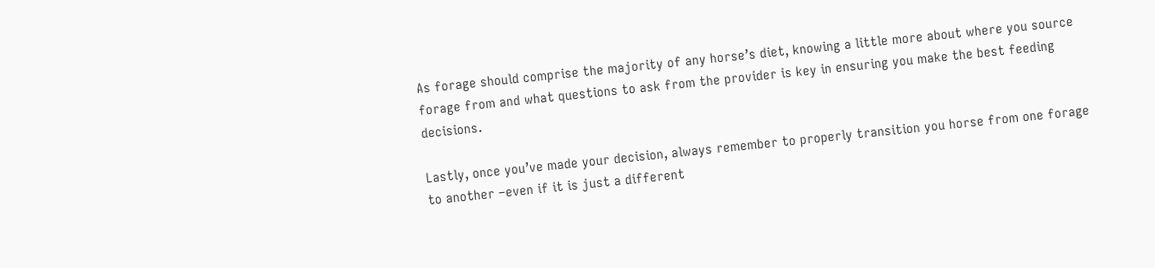As forage should comprise the majority of any horse’s diet, knowing a little more about where you source forage from and what questions to ask from the provider is key in ensuring you make the best feeding decisions.

Lastly, once you’ve made your decision, always remember to properly transition you horse from one forage to another –even if it is just a different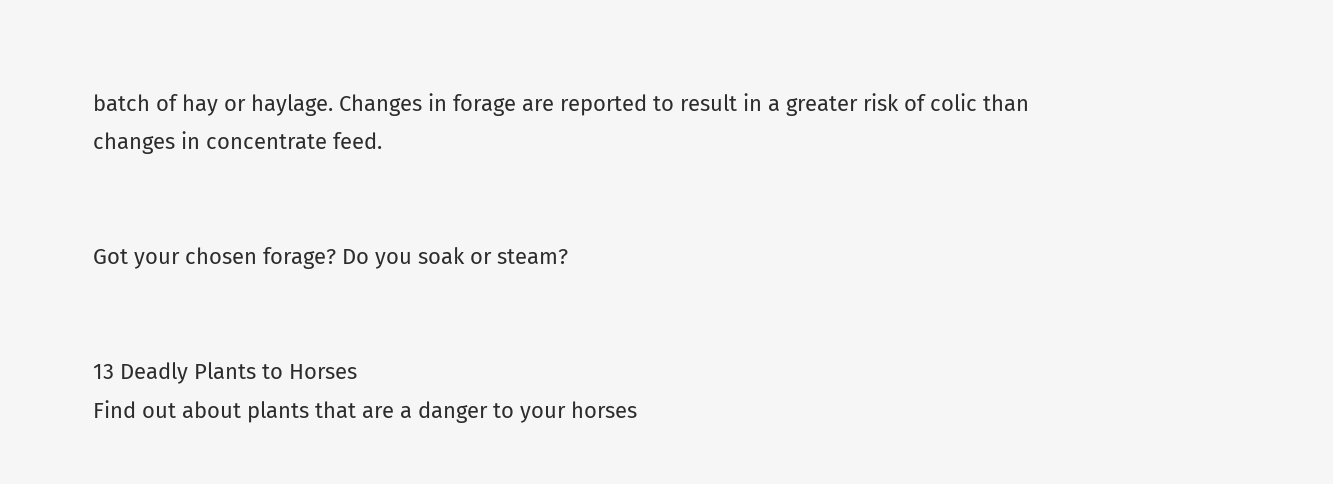batch of hay or haylage. Changes in forage are reported to result in a greater risk of colic than changes in concentrate feed.


Got your chosen forage? Do you soak or steam?


13 Deadly Plants to Horses
Find out about plants that are a danger to your horses